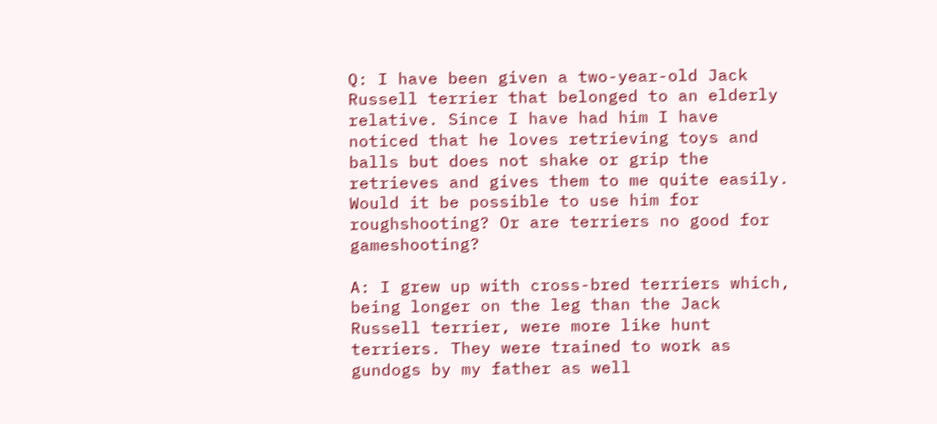Q: I have been given a two-year-old Jack Russell terrier that belonged to an elderly relative. Since I have had him I have noticed that he loves retrieving toys and balls but does not shake or grip the retrieves and gives them to me quite easily. Would it be possible to use him for roughshooting? Or are terriers no good for gameshooting?

A: I grew up with cross-bred terriers which, being longer on the leg than the Jack Russell terrier, were more like hunt terriers. They were trained to work as gundogs by my father as well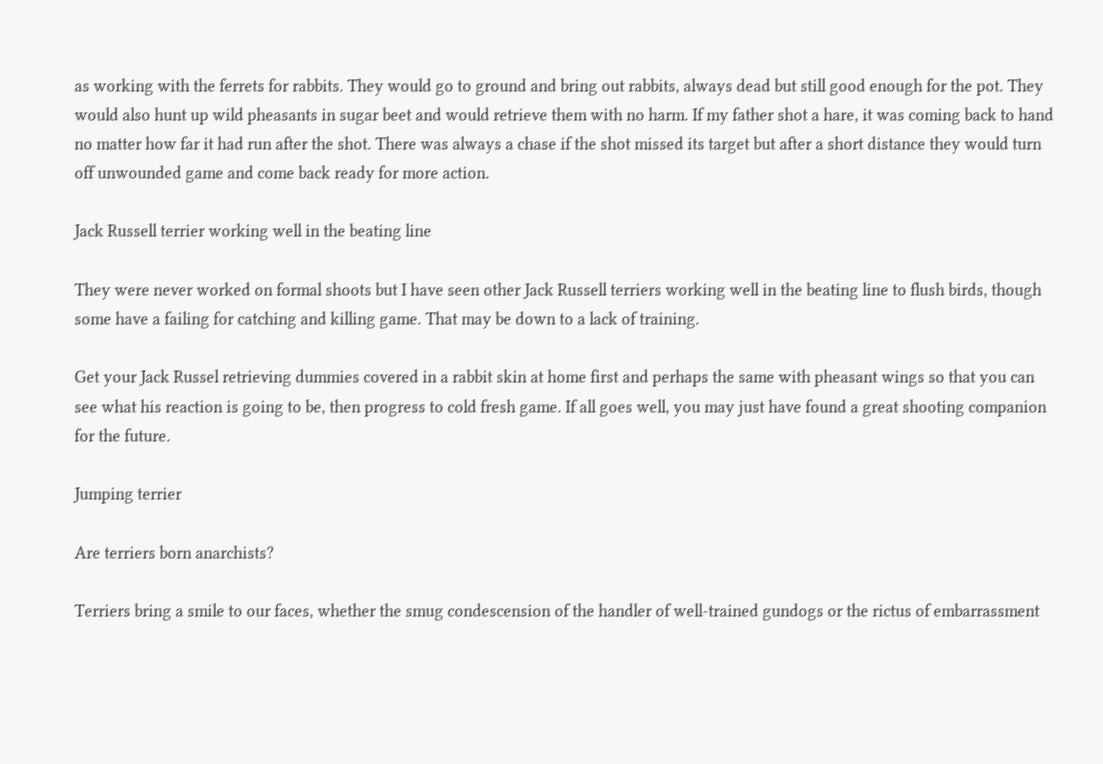as working with the ferrets for rabbits. They would go to ground and bring out rabbits, always dead but still good enough for the pot. They would also hunt up wild pheasants in sugar beet and would retrieve them with no harm. If my father shot a hare, it was coming back to hand no matter how far it had run after the shot. There was always a chase if the shot missed its target but after a short distance they would turn off unwounded game and come back ready for more action.

Jack Russell terrier working well in the beating line

They were never worked on formal shoots but I have seen other Jack Russell terriers working well in the beating line to flush birds, though some have a failing for catching and killing game. That may be down to a lack of training.

Get your Jack Russel retrieving dummies covered in a rabbit skin at home first and perhaps the same with pheasant wings so that you can see what his reaction is going to be, then progress to cold fresh game. If all goes well, you may just have found a great shooting companion for the future.

Jumping terrier

Are terriers born anarchists?

Terriers bring a smile to our faces, whether the smug condescension of the handler of well-trained gundogs or the rictus of embarrassment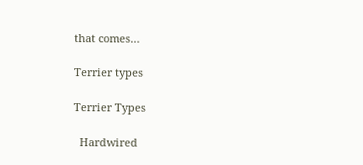that comes…

Terrier types

Terrier Types

  Hardwired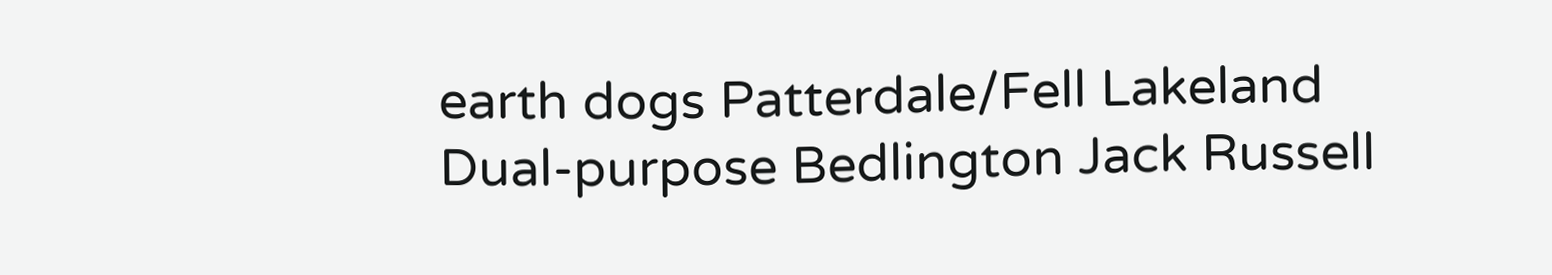earth dogs Patterdale/Fell Lakeland   Dual-purpose Bedlington Jack Russell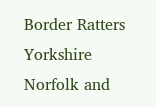Border Ratters Yorkshire Norfolk and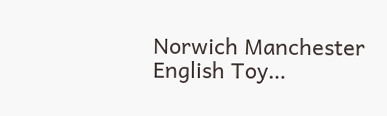Norwich Manchester English Toy…